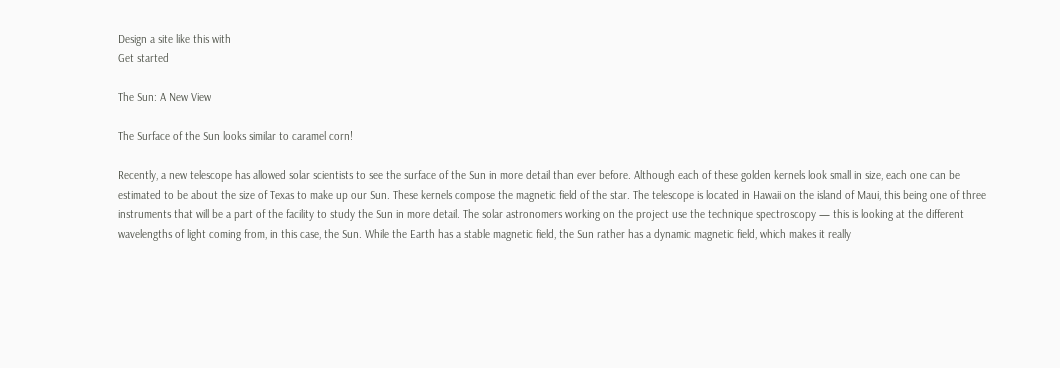Design a site like this with
Get started

The Sun: A New View

The Surface of the Sun looks similar to caramel corn!

Recently, a new telescope has allowed solar scientists to see the surface of the Sun in more detail than ever before. Although each of these golden kernels look small in size, each one can be estimated to be about the size of Texas to make up our Sun. These kernels compose the magnetic field of the star. The telescope is located in Hawaii on the island of Maui, this being one of three instruments that will be a part of the facility to study the Sun in more detail. The solar astronomers working on the project use the technique spectroscopy — this is looking at the different wavelengths of light coming from, in this case, the Sun. While the Earth has a stable magnetic field, the Sun rather has a dynamic magnetic field, which makes it really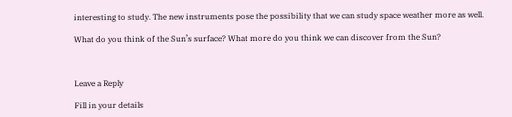interesting to study. The new instruments pose the possibility that we can study space weather more as well.

What do you think of the Sun’s surface? What more do you think we can discover from the Sun?



Leave a Reply

Fill in your details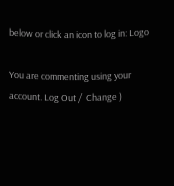below or click an icon to log in: Logo

You are commenting using your account. Log Out /  Change )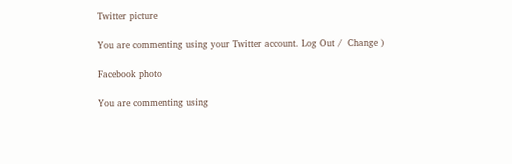Twitter picture

You are commenting using your Twitter account. Log Out /  Change )

Facebook photo

You are commenting using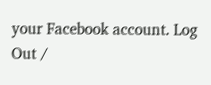your Facebook account. Log Out /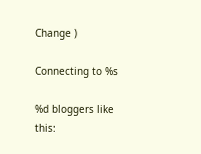Change )

Connecting to %s

%d bloggers like this: